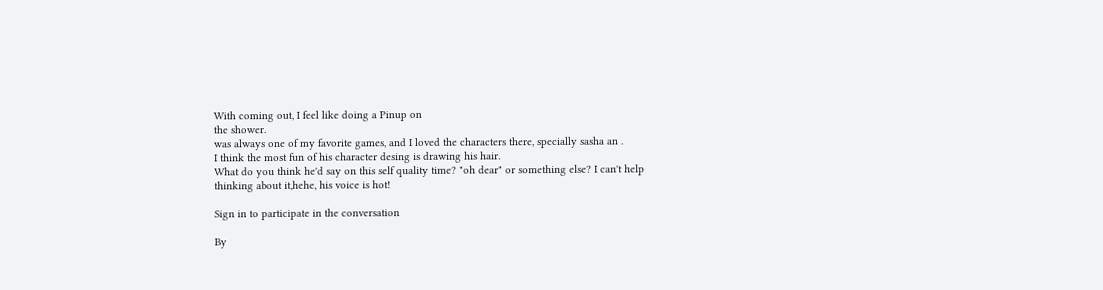With coming out, I feel like doing a Pinup on
the shower.
was always one of my favorite games, and I loved the characters there, specially sasha an .
I think the most fun of his character desing is drawing his hair.
What do you think he'd say on this self quality time? "oh dear" or something else? I can't help thinking about it,hehe, his voice is hot!

Sign in to participate in the conversation

By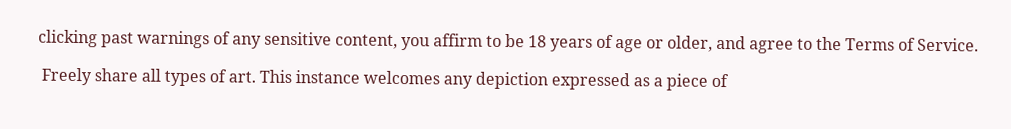clicking past warnings of any sensitive content, you affirm to be 18 years of age or older, and agree to the Terms of Service.

 Freely share all types of art. This instance welcomes any depiction expressed as a piece of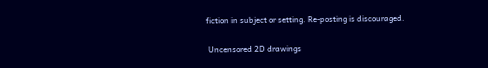fiction in subject or setting. Re-posting is discouraged.

 Uncensored 2D drawings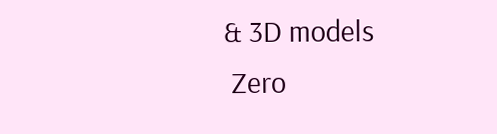& 3D models
 Zero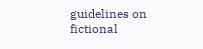guidelines on fictional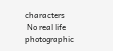characters
 No real life photographic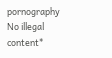pornography
No illegal content*